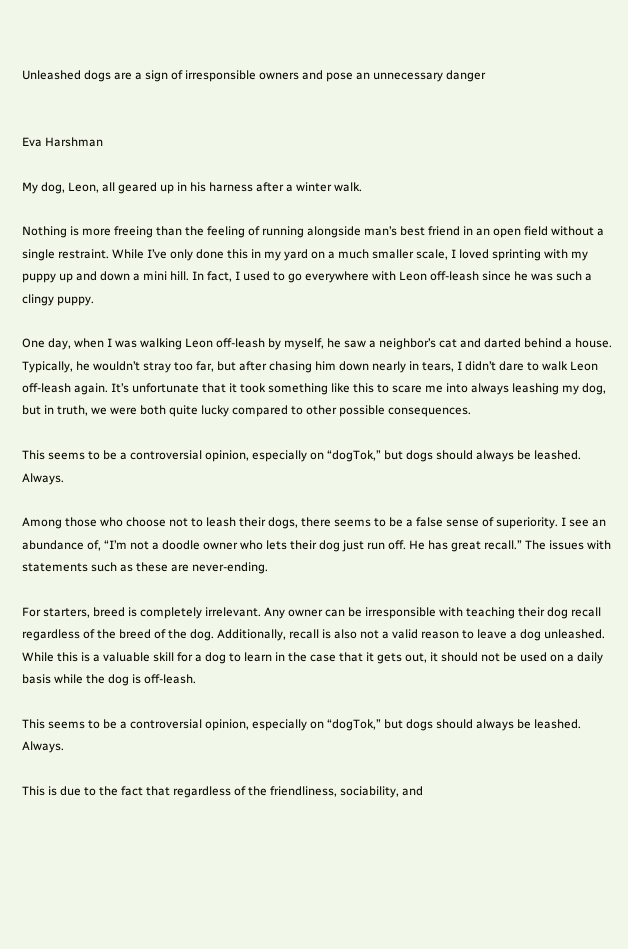Unleashed dogs are a sign of irresponsible owners and pose an unnecessary danger


Eva Harshman

My dog, Leon, all geared up in his harness after a winter walk.

Nothing is more freeing than the feeling of running alongside man’s best friend in an open field without a single restraint. While I’ve only done this in my yard on a much smaller scale, I loved sprinting with my puppy up and down a mini hill. In fact, I used to go everywhere with Leon off-leash since he was such a clingy puppy.

One day, when I was walking Leon off-leash by myself, he saw a neighbor’s cat and darted behind a house. Typically, he wouldn’t stray too far, but after chasing him down nearly in tears, I didn’t dare to walk Leon off-leash again. It’s unfortunate that it took something like this to scare me into always leashing my dog, but in truth, we were both quite lucky compared to other possible consequences.

This seems to be a controversial opinion, especially on “dogTok,” but dogs should always be leashed. Always.

Among those who choose not to leash their dogs, there seems to be a false sense of superiority. I see an abundance of, “I’m not a doodle owner who lets their dog just run off. He has great recall.” The issues with statements such as these are never-ending.

For starters, breed is completely irrelevant. Any owner can be irresponsible with teaching their dog recall regardless of the breed of the dog. Additionally, recall is also not a valid reason to leave a dog unleashed. While this is a valuable skill for a dog to learn in the case that it gets out, it should not be used on a daily basis while the dog is off-leash.

This seems to be a controversial opinion, especially on “dogTok,” but dogs should always be leashed. Always.

This is due to the fact that regardless of the friendliness, sociability, and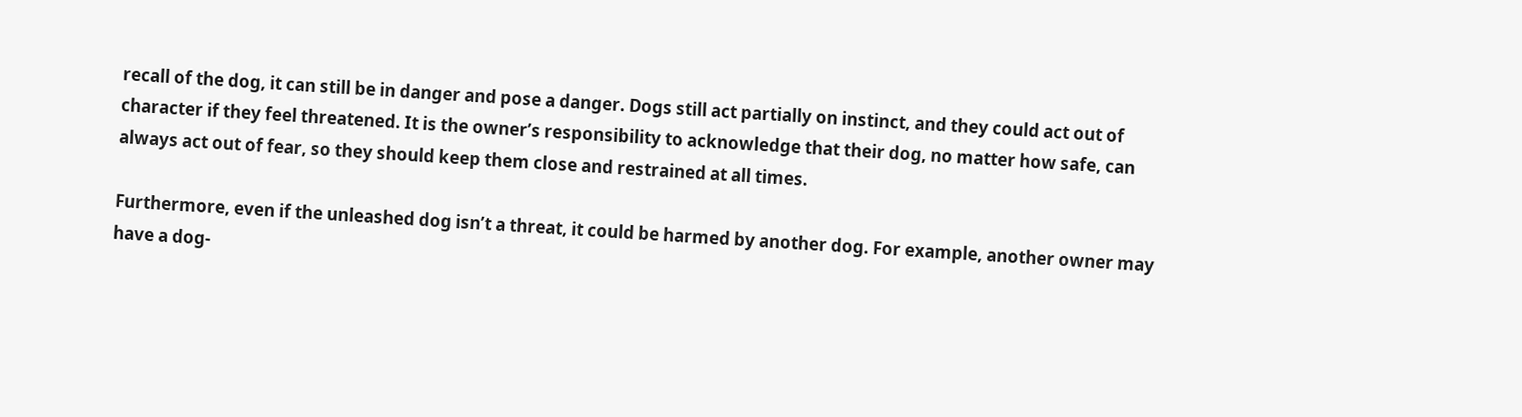recall of the dog, it can still be in danger and pose a danger. Dogs still act partially on instinct, and they could act out of character if they feel threatened. It is the owner’s responsibility to acknowledge that their dog, no matter how safe, can always act out of fear, so they should keep them close and restrained at all times.

Furthermore, even if the unleashed dog isn’t a threat, it could be harmed by another dog. For example, another owner may have a dog-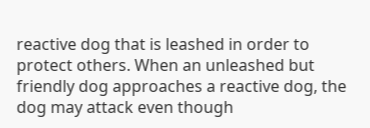reactive dog that is leashed in order to protect others. When an unleashed but friendly dog approaches a reactive dog, the dog may attack even though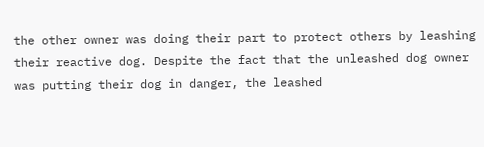the other owner was doing their part to protect others by leashing their reactive dog. Despite the fact that the unleashed dog owner was putting their dog in danger, the leashed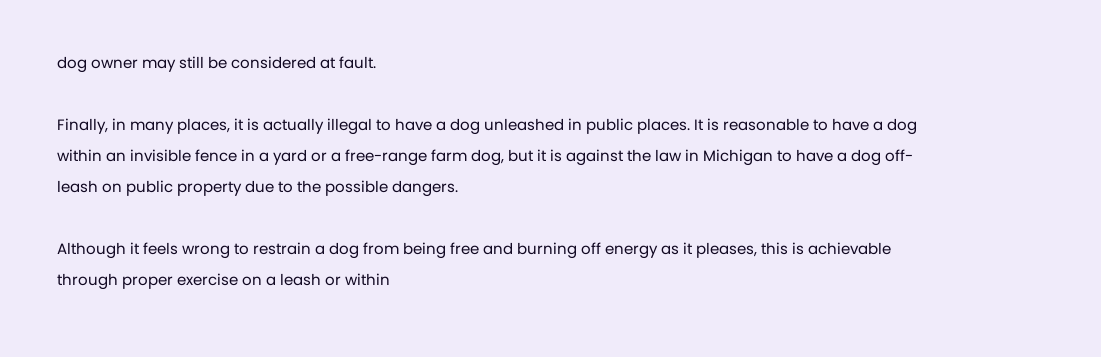dog owner may still be considered at fault.

Finally, in many places, it is actually illegal to have a dog unleashed in public places. It is reasonable to have a dog within an invisible fence in a yard or a free-range farm dog, but it is against the law in Michigan to have a dog off-leash on public property due to the possible dangers.

Although it feels wrong to restrain a dog from being free and burning off energy as it pleases, this is achievable through proper exercise on a leash or within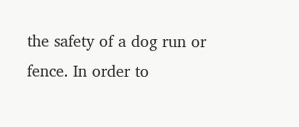the safety of a dog run or fence. In order to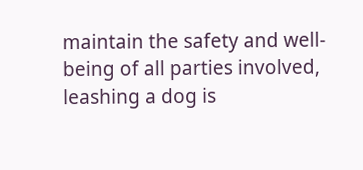maintain the safety and well-being of all parties involved, leashing a dog is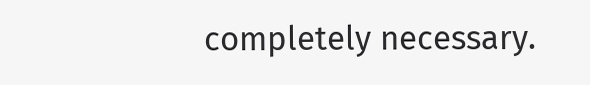completely necessary.